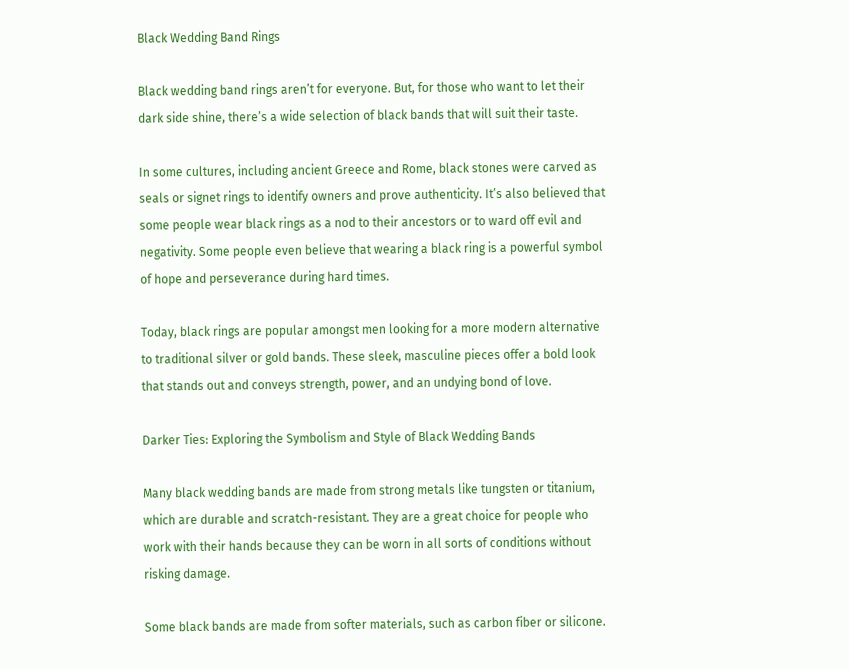Black Wedding Band Rings

Black wedding band rings aren’t for everyone. But, for those who want to let their dark side shine, there’s a wide selection of black bands that will suit their taste.

In some cultures, including ancient Greece and Rome, black stones were carved as seals or signet rings to identify owners and prove authenticity. It’s also believed that some people wear black rings as a nod to their ancestors or to ward off evil and negativity. Some people even believe that wearing a black ring is a powerful symbol of hope and perseverance during hard times.

Today, black rings are popular amongst men looking for a more modern alternative to traditional silver or gold bands. These sleek, masculine pieces offer a bold look that stands out and conveys strength, power, and an undying bond of love.

Darker Ties: Exploring the Symbolism and Style of Black Wedding Bands

Many black wedding bands are made from strong metals like tungsten or titanium, which are durable and scratch-resistant. They are a great choice for people who work with their hands because they can be worn in all sorts of conditions without risking damage.

Some black bands are made from softer materials, such as carbon fiber or silicone.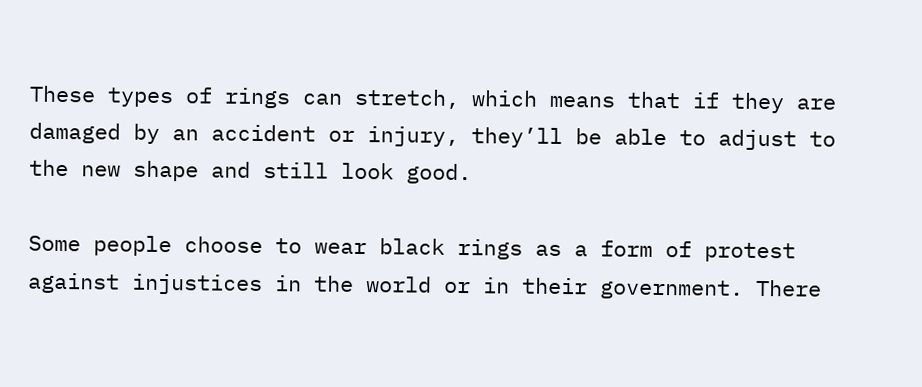These types of rings can stretch, which means that if they are damaged by an accident or injury, they’ll be able to adjust to the new shape and still look good.

Some people choose to wear black rings as a form of protest against injustices in the world or in their government. There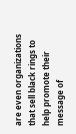are even organizations that sell black rings to help promote their message of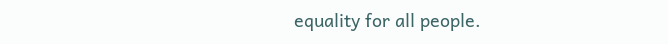equality for all people.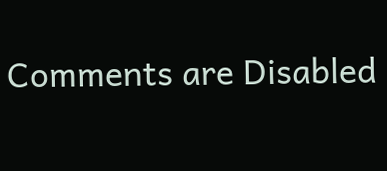Comments are Disabled